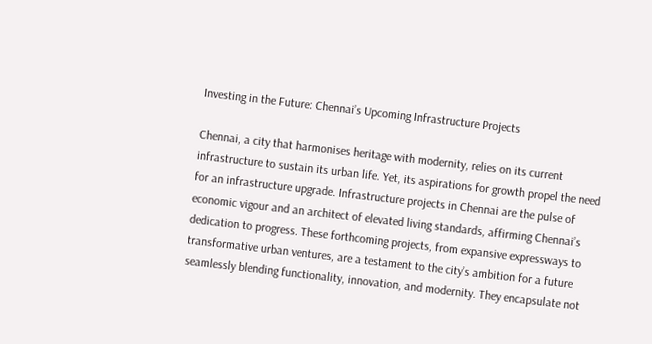Investing in the Future: Chennai’s Upcoming Infrastructure Projects

Chennai, a city that harmonises heritage with modernity, relies on its current infrastructure to sustain its urban life. Yet, its aspirations for growth propel the need for an infrastructure upgrade. Infrastructure projects in Chennai are the pulse of economic vigour and an architect of elevated living standards, affirming Chennai’s dedication to progress. These forthcoming projects, from expansive expressways to transformative urban ventures, are a testament to the city’s ambition for a future seamlessly blending functionality, innovation, and modernity. They encapsulate not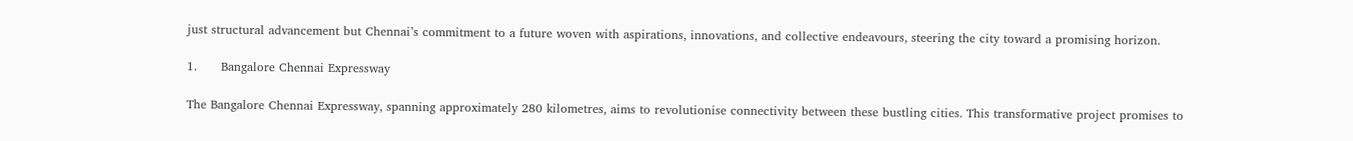just structural advancement but Chennai’s commitment to a future woven with aspirations, innovations, and collective endeavours, steering the city toward a promising horizon.

1.      Bangalore Chennai Expressway

The Bangalore Chennai Expressway, spanning approximately 280 kilometres, aims to revolutionise connectivity between these bustling cities. This transformative project promises to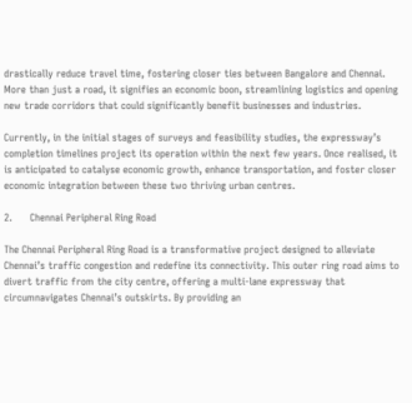drastically reduce travel time, fostering closer ties between Bangalore and Chennai. More than just a road, it signifies an economic boon, streamlining logistics and opening new trade corridors that could significantly benefit businesses and industries.

Currently, in the initial stages of surveys and feasibility studies, the expressway’s completion timelines project its operation within the next few years. Once realised, it is anticipated to catalyse economic growth, enhance transportation, and foster closer economic integration between these two thriving urban centres.

2.      Chennai Peripheral Ring Road

The Chennai Peripheral Ring Road is a transformative project designed to alleviate Chennai’s traffic congestion and redefine its connectivity. This outer ring road aims to divert traffic from the city centre, offering a multi-lane expressway that circumnavigates Chennai’s outskirts. By providing an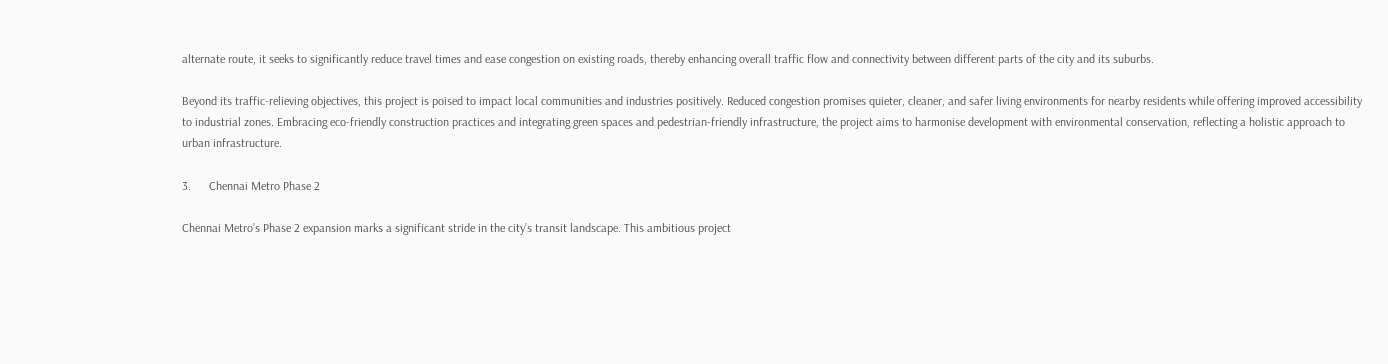alternate route, it seeks to significantly reduce travel times and ease congestion on existing roads, thereby enhancing overall traffic flow and connectivity between different parts of the city and its suburbs.

Beyond its traffic-relieving objectives, this project is poised to impact local communities and industries positively. Reduced congestion promises quieter, cleaner, and safer living environments for nearby residents while offering improved accessibility to industrial zones. Embracing eco-friendly construction practices and integrating green spaces and pedestrian-friendly infrastructure, the project aims to harmonise development with environmental conservation, reflecting a holistic approach to urban infrastructure.

3.      Chennai Metro Phase 2

Chennai Metro’s Phase 2 expansion marks a significant stride in the city’s transit landscape. This ambitious project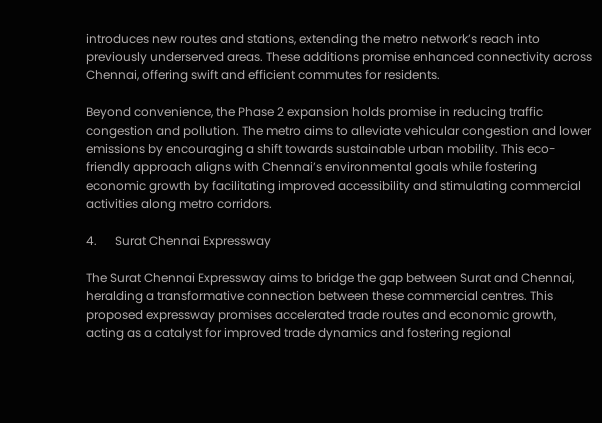introduces new routes and stations, extending the metro network’s reach into previously underserved areas. These additions promise enhanced connectivity across Chennai, offering swift and efficient commutes for residents.

Beyond convenience, the Phase 2 expansion holds promise in reducing traffic congestion and pollution. The metro aims to alleviate vehicular congestion and lower emissions by encouraging a shift towards sustainable urban mobility. This eco-friendly approach aligns with Chennai’s environmental goals while fostering economic growth by facilitating improved accessibility and stimulating commercial activities along metro corridors.

4.      Surat Chennai Expressway

The Surat Chennai Expressway aims to bridge the gap between Surat and Chennai, heralding a transformative connection between these commercial centres. This proposed expressway promises accelerated trade routes and economic growth, acting as a catalyst for improved trade dynamics and fostering regional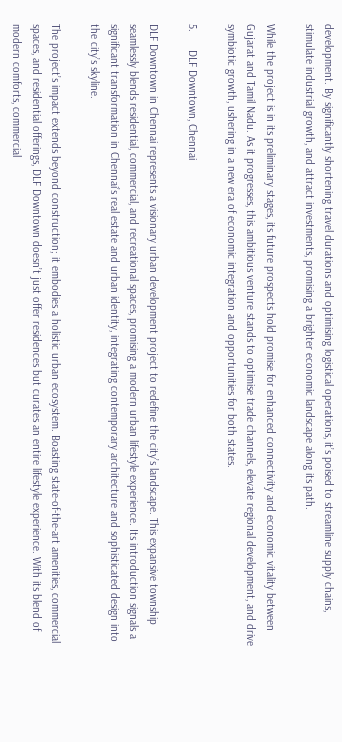development. By significantly shortening travel durations and optimising logistical operations, it’s poised to streamline supply chains, stimulate industrial growth, and attract investments, promising a brighter economic landscape along its path.

While the project is in its preliminary stages, its future prospects hold promise for enhanced connectivity and economic vitality between Gujarat and Tamil Nadu. As it progresses, this ambitious venture stands to optimise trade channels, elevate regional development, and drive symbiotic growth, ushering in a new era of economic integration and opportunities for both states.

5.      DLF Downtown, Chennai

DLF Downtown in Chennai represents a visionary urban development project to redefine the city’s landscape. This expansive township seamlessly blends residential, commercial, and recreational spaces, promising a modern urban lifestyle experience. Its introduction signals a significant transformation in Chennai’s real estate and urban identity, integrating contemporary architecture and sophisticated design into the city’s skyline.

The project’s impact extends beyond construction; it embodies a holistic urban ecosystem. Boasting state-of-the-art amenities, commercial spaces, and residential offerings, DLF Downtown doesn’t just offer residences but curates an entire lifestyle experience. With its blend of modern comforts, commercial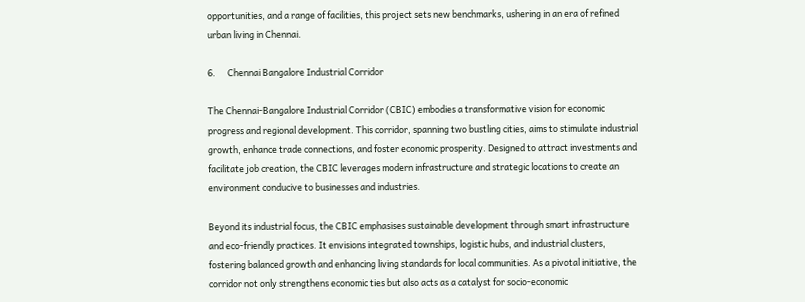opportunities, and a range of facilities, this project sets new benchmarks, ushering in an era of refined urban living in Chennai.

6.      Chennai Bangalore Industrial Corridor

The Chennai-Bangalore Industrial Corridor (CBIC) embodies a transformative vision for economic progress and regional development. This corridor, spanning two bustling cities, aims to stimulate industrial growth, enhance trade connections, and foster economic prosperity. Designed to attract investments and facilitate job creation, the CBIC leverages modern infrastructure and strategic locations to create an environment conducive to businesses and industries.

Beyond its industrial focus, the CBIC emphasises sustainable development through smart infrastructure and eco-friendly practices. It envisions integrated townships, logistic hubs, and industrial clusters, fostering balanced growth and enhancing living standards for local communities. As a pivotal initiative, the corridor not only strengthens economic ties but also acts as a catalyst for socio-economic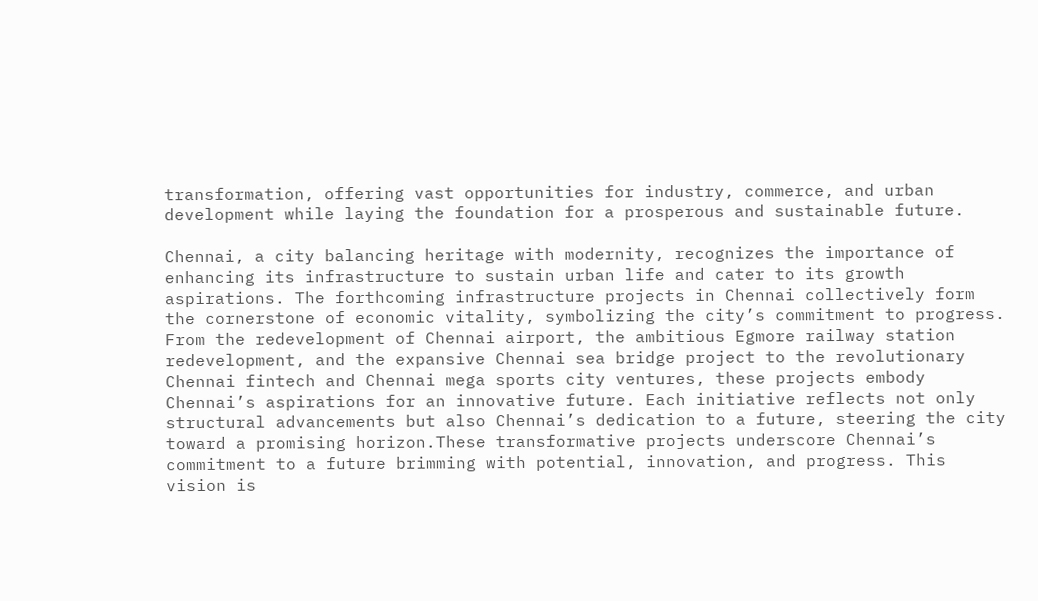transformation, offering vast opportunities for industry, commerce, and urban development while laying the foundation for a prosperous and sustainable future.

Chennai, a city balancing heritage with modernity, recognizes the importance of enhancing its infrastructure to sustain urban life and cater to its growth aspirations. The forthcoming infrastructure projects in Chennai collectively form the cornerstone of economic vitality, symbolizing the city’s commitment to progress. From the redevelopment of Chennai airport, the ambitious Egmore railway station redevelopment, and the expansive Chennai sea bridge project to the revolutionary Chennai fintech and Chennai mega sports city ventures, these projects embody Chennai’s aspirations for an innovative future. Each initiative reflects not only structural advancements but also Chennai’s dedication to a future, steering the city toward a promising horizon.These transformative projects underscore Chennai’s commitment to a future brimming with potential, innovation, and progress. This vision is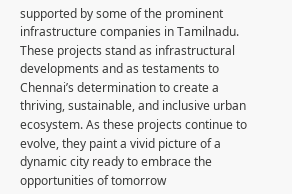supported by some of the prominent infrastructure companies in Tamilnadu. These projects stand as infrastructural developments and as testaments to Chennai’s determination to create a thriving, sustainable, and inclusive urban ecosystem. As these projects continue to evolve, they paint a vivid picture of a dynamic city ready to embrace the opportunities of tomorrow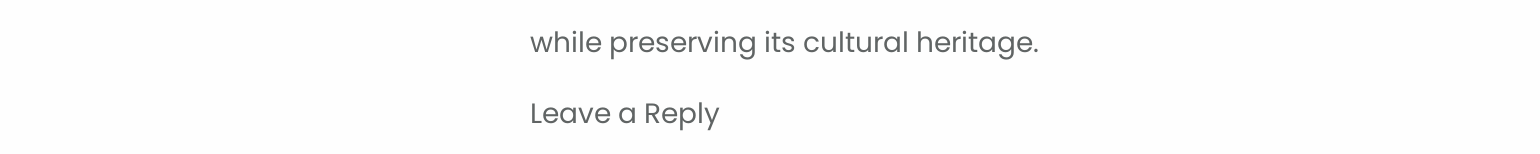while preserving its cultural heritage.

Leave a Reply